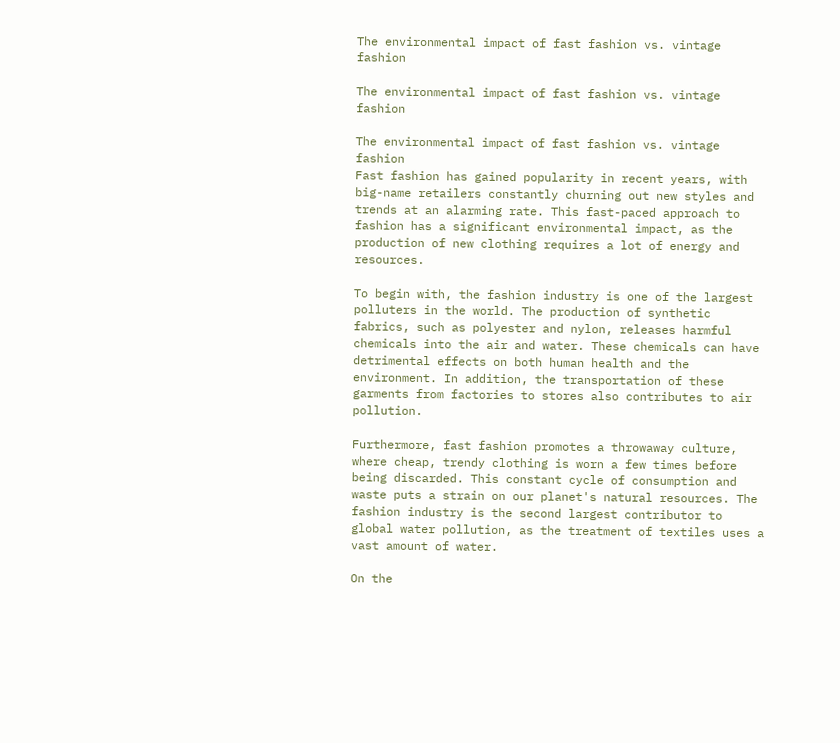The environmental impact of fast fashion vs. vintage fashion

The environmental impact of fast fashion vs. vintage fashion

The environmental impact of fast fashion vs. vintage fashion
Fast fashion has gained popularity in recent years, with big-name retailers constantly churning out new styles and trends at an alarming rate. This fast-paced approach to fashion has a significant environmental impact, as the production of new clothing requires a lot of energy and resources.

To begin with, the fashion industry is one of the largest polluters in the world. The production of synthetic fabrics, such as polyester and nylon, releases harmful chemicals into the air and water. These chemicals can have detrimental effects on both human health and the environment. In addition, the transportation of these garments from factories to stores also contributes to air pollution.

Furthermore, fast fashion promotes a throwaway culture, where cheap, trendy clothing is worn a few times before being discarded. This constant cycle of consumption and waste puts a strain on our planet's natural resources. The fashion industry is the second largest contributor to global water pollution, as the treatment of textiles uses a vast amount of water.

On the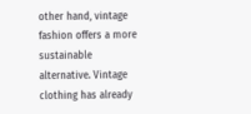other hand, vintage fashion offers a more sustainable alternative. Vintage clothing has already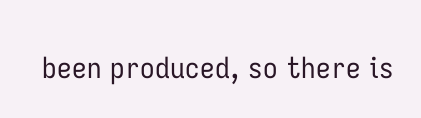been produced, so there is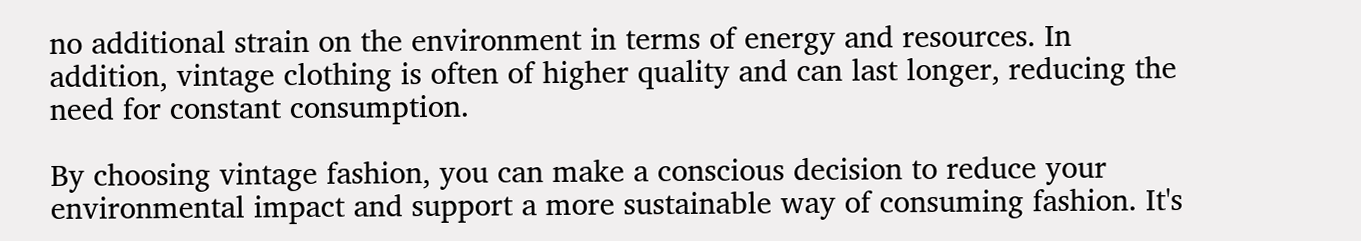no additional strain on the environment in terms of energy and resources. In addition, vintage clothing is often of higher quality and can last longer, reducing the need for constant consumption.

By choosing vintage fashion, you can make a conscious decision to reduce your environmental impact and support a more sustainable way of consuming fashion. It's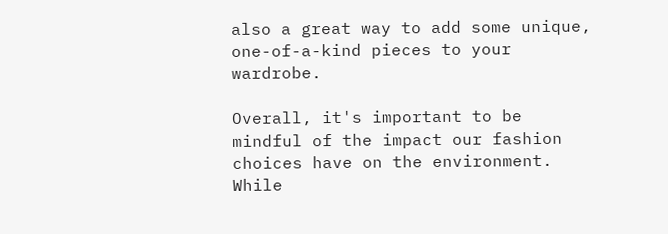also a great way to add some unique, one-of-a-kind pieces to your wardrobe.

Overall, it's important to be mindful of the impact our fashion choices have on the environment. While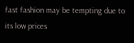fast fashion may be tempting due to its low prices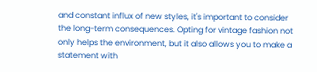and constant influx of new styles, it's important to consider the long-term consequences. Opting for vintage fashion not only helps the environment, but it also allows you to make a statement with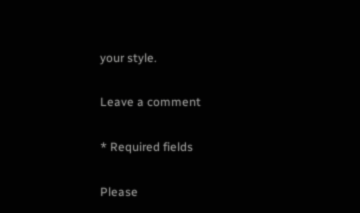your style.

Leave a comment

* Required fields

Please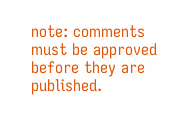note: comments must be approved before they are published.